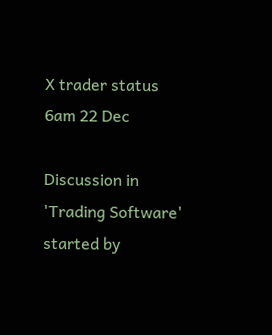X trader status 6am 22 Dec

Discussion in 'Trading Software' started by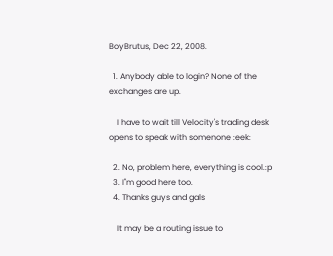BoyBrutus, Dec 22, 2008.

  1. Anybody able to login? None of the exchanges are up.

    I have to wait till Velocity's trading desk opens to speak with somenone :eek:

  2. No, problem here, everything is cool.:p
  3. I"m good here too.
  4. Thanks guys and gals

    It may be a routing issue to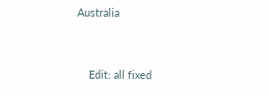Australia


    Edit: all fixed